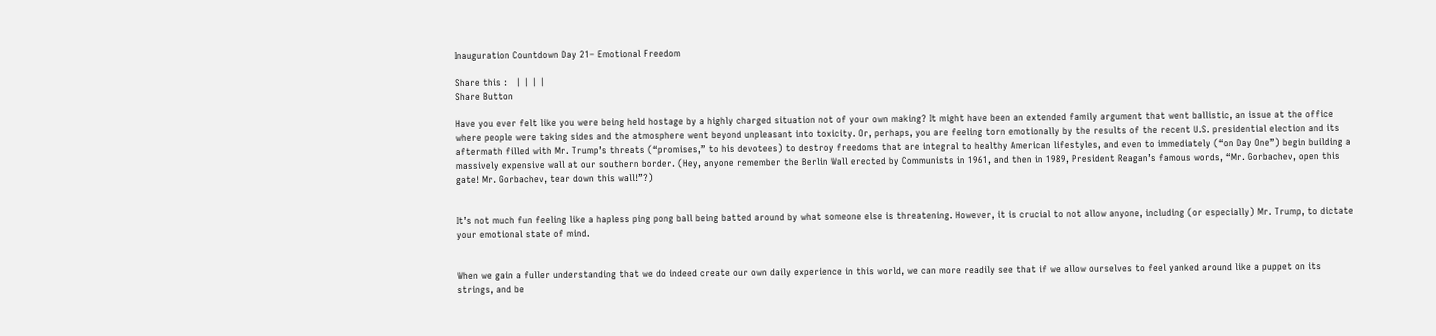Inauguration Countdown Day 21– Emotional Freedom

Share this :   | | | |
Share Button

Have you ever felt like you were being held hostage by a highly charged situation not of your own making? It might have been an extended family argument that went ballistic, an issue at the office where people were taking sides and the atmosphere went beyond unpleasant into toxicity. Or, perhaps, you are feeling torn emotionally by the results of the recent U.S. presidential election and its aftermath filled with Mr. Trump’s threats (“promises,” to his devotees) to destroy freedoms that are integral to healthy American lifestyles, and even to immediately (“on Day One”) begin building a massively expensive wall at our southern border. (Hey, anyone remember the Berlin Wall erected by Communists in 1961, and then in 1989, President Reagan’s famous words, “Mr. Gorbachev, open this gate! Mr. Gorbachev, tear down this wall!”?)


It’s not much fun feeling like a hapless ping pong ball being batted around by what someone else is threatening. However, it is crucial to not allow anyone, including (or especially) Mr. Trump, to dictate your emotional state of mind.


When we gain a fuller understanding that we do indeed create our own daily experience in this world, we can more readily see that if we allow ourselves to feel yanked around like a puppet on its strings, and be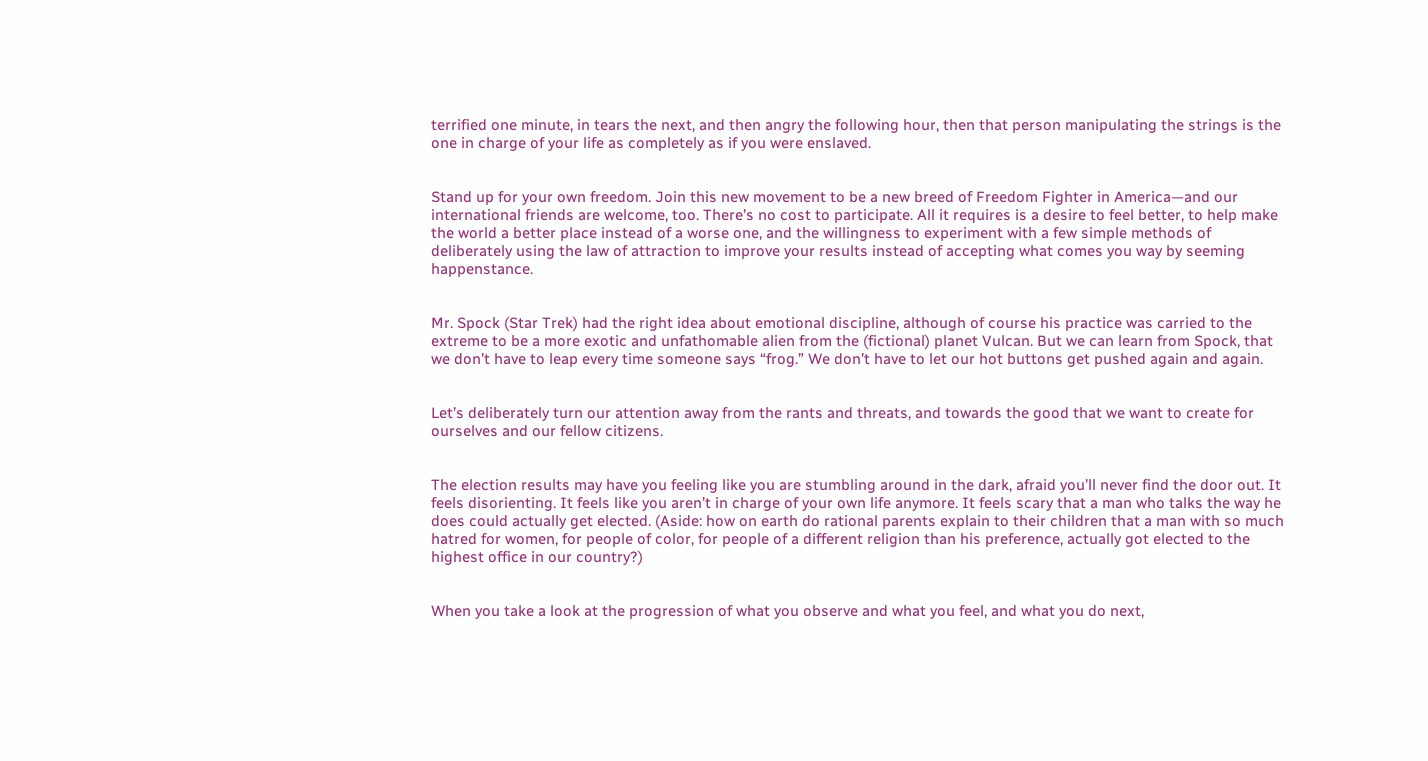terrified one minute, in tears the next, and then angry the following hour, then that person manipulating the strings is the one in charge of your life as completely as if you were enslaved.


Stand up for your own freedom. Join this new movement to be a new breed of Freedom Fighter in America—and our international friends are welcome, too. There’s no cost to participate. All it requires is a desire to feel better, to help make the world a better place instead of a worse one, and the willingness to experiment with a few simple methods of deliberately using the law of attraction to improve your results instead of accepting what comes you way by seeming happenstance.


Mr. Spock (Star Trek) had the right idea about emotional discipline, although of course his practice was carried to the extreme to be a more exotic and unfathomable alien from the (fictional) planet Vulcan. But we can learn from Spock, that we don’t have to leap every time someone says “frog.” We don’t have to let our hot buttons get pushed again and again.


Let’s deliberately turn our attention away from the rants and threats, and towards the good that we want to create for ourselves and our fellow citizens.


The election results may have you feeling like you are stumbling around in the dark, afraid you’ll never find the door out. It feels disorienting. It feels like you aren’t in charge of your own life anymore. It feels scary that a man who talks the way he does could actually get elected. (Aside: how on earth do rational parents explain to their children that a man with so much hatred for women, for people of color, for people of a different religion than his preference, actually got elected to the highest office in our country?)


When you take a look at the progression of what you observe and what you feel, and what you do next,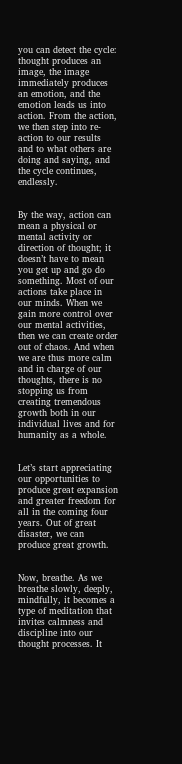you can detect the cycle: thought produces an image, the image immediately produces an emotion, and the emotion leads us into action. From the action, we then step into re-action to our results and to what others are doing and saying, and the cycle continues, endlessly.


By the way, action can mean a physical or mental activity or direction of thought; it doesn’t have to mean you get up and go do something. Most of our actions take place in our minds. When we gain more control over our mental activities, then we can create order out of chaos. And when we are thus more calm and in charge of our thoughts, there is no stopping us from creating tremendous growth both in our individual lives and for humanity as a whole.


Let’s start appreciating our opportunities to produce great expansion and greater freedom for all in the coming four years. Out of great disaster, we can produce great growth.


Now, breathe. As we breathe slowly, deeply, mindfully, it becomes a type of meditation that invites calmness and discipline into our thought processes. It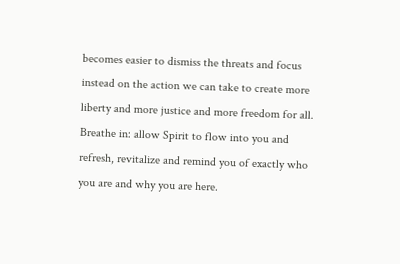becomes easier to dismiss the threats and focus instead on the action we can take to create more liberty and more justice and more freedom for all. Breathe in: allow Spirit to flow into you and refresh, revitalize and remind you of exactly who you are and why you are here.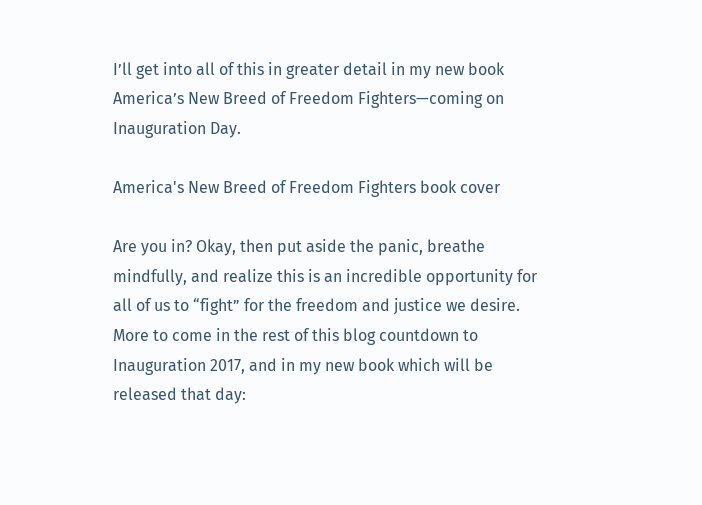I’ll get into all of this in greater detail in my new book America’s New Breed of Freedom Fighters—coming on Inauguration Day.

America's New Breed of Freedom Fighters book cover

Are you in? Okay, then put aside the panic, breathe mindfully, and realize this is an incredible opportunity for all of us to “fight” for the freedom and justice we desire.  More to come in the rest of this blog countdown to Inauguration 2017, and in my new book which will be released that day: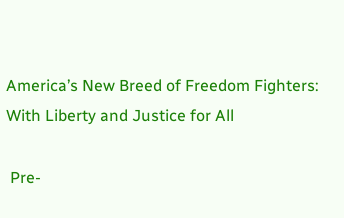America’s New Breed of Freedom Fighters: With Liberty and Justice for All

 Pre-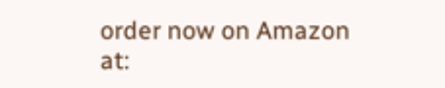order now on Amazon at: